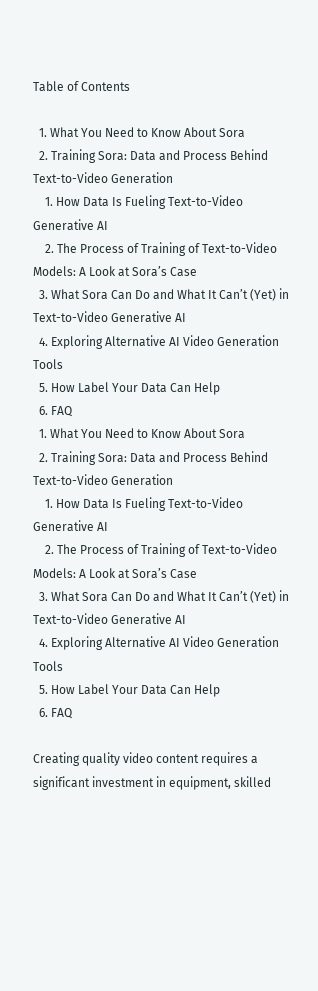Table of Contents

  1. What You Need to Know About Sora
  2. Training Sora: Data and Process Behind Text-to-Video Generation
    1. How Data Is Fueling Text-to-Video Generative AI
    2. The Process of Training of Text-to-Video Models: A Look at Sora’s Case
  3. What Sora Can Do and What It Can’t (Yet) in Text-to-Video Generative AI
  4. Exploring Alternative AI Video Generation Tools
  5. How Label Your Data Can Help
  6. FAQ
  1. What You Need to Know About Sora
  2. Training Sora: Data and Process Behind Text-to-Video Generation
    1. How Data Is Fueling Text-to-Video Generative AI
    2. The Process of Training of Text-to-Video Models: A Look at Sora’s Case
  3. What Sora Can Do and What It Can’t (Yet) in Text-to-Video Generative AI
  4. Exploring Alternative AI Video Generation Tools
  5. How Label Your Data Can Help
  6. FAQ

Creating quality video content requires a significant investment in equipment, skilled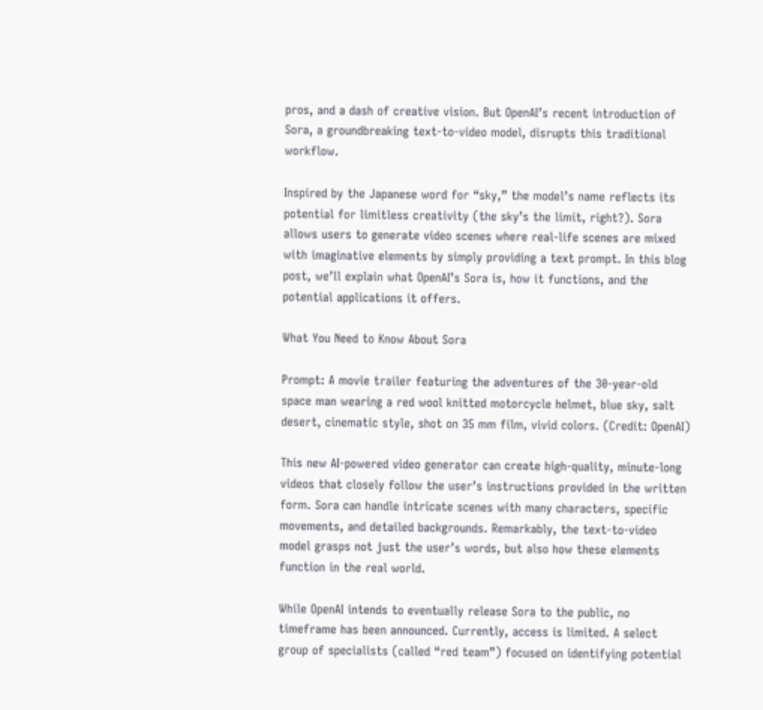pros, and a dash of creative vision. But OpenAI’s recent introduction of Sora, a groundbreaking text-to-video model, disrupts this traditional workflow.

Inspired by the Japanese word for “sky,” the model’s name reflects its potential for limitless creativity (the sky’s the limit, right?). Sora allows users to generate video scenes where real-life scenes are mixed with imaginative elements by simply providing a text prompt. In this blog post, we’ll explain what OpenAI’s Sora is, how it functions, and the potential applications it offers.

What You Need to Know About Sora

Prompt: A movie trailer featuring the adventures of the 30-year-old space man wearing a red wool knitted motorcycle helmet, blue sky, salt desert, cinematic style, shot on 35 mm film, vivid colors. (Credit: OpenAI)

This new AI-powered video generator can create high-quality, minute-long videos that closely follow the user’s instructions provided in the written form. Sora can handle intricate scenes with many characters, specific movements, and detailed backgrounds. Remarkably, the text-to-video model grasps not just the user’s words, but also how these elements function in the real world.

While OpenAI intends to eventually release Sora to the public, no timeframe has been announced. Currently, access is limited. A select group of specialists (called “red team”) focused on identifying potential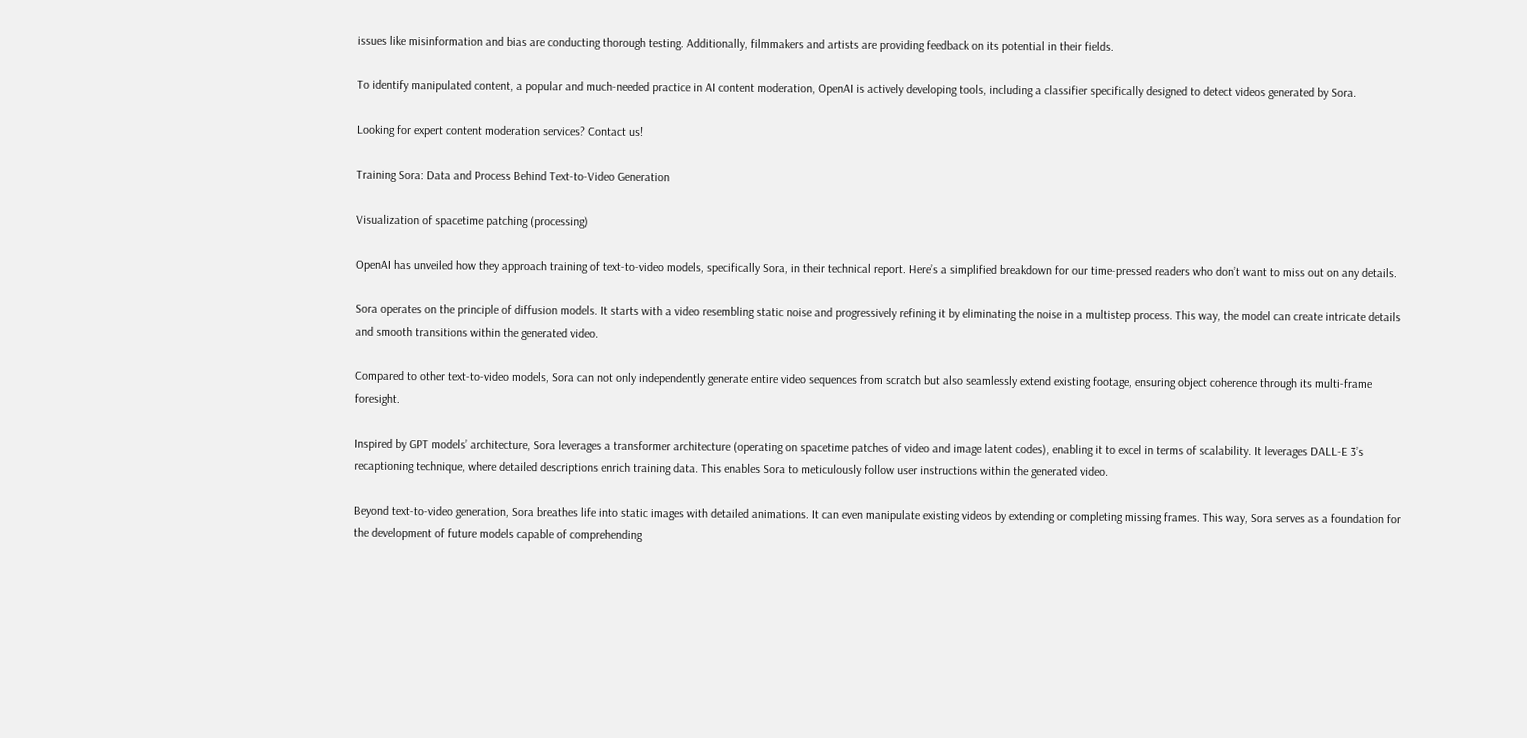issues like misinformation and bias are conducting thorough testing. Additionally, filmmakers and artists are providing feedback on its potential in their fields.

To identify manipulated content, a popular and much-needed practice in AI content moderation, OpenAI is actively developing tools, including a classifier specifically designed to detect videos generated by Sora.

Looking for expert content moderation services? Contact us!

Training Sora: Data and Process Behind Text-to-Video Generation

Visualization of spacetime patching (processing)

OpenAI has unveiled how they approach training of text-to-video models, specifically Sora, in their technical report. Here’s a simplified breakdown for our time-pressed readers who don’t want to miss out on any details.

Sora operates on the principle of diffusion models. It starts with a video resembling static noise and progressively refining it by eliminating the noise in a multistep process. This way, the model can create intricate details and smooth transitions within the generated video.

Compared to other text-to-video models, Sora can not only independently generate entire video sequences from scratch but also seamlessly extend existing footage, ensuring object coherence through its multi-frame foresight.

Inspired by GPT models’ architecture, Sora leverages a transformer architecture (operating on spacetime patches of video and image latent codes), enabling it to excel in terms of scalability. It leverages DALL-E 3’s recaptioning technique, where detailed descriptions enrich training data. This enables Sora to meticulously follow user instructions within the generated video.

Beyond text-to-video generation, Sora breathes life into static images with detailed animations. It can even manipulate existing videos by extending or completing missing frames. This way, Sora serves as a foundation for the development of future models capable of comprehending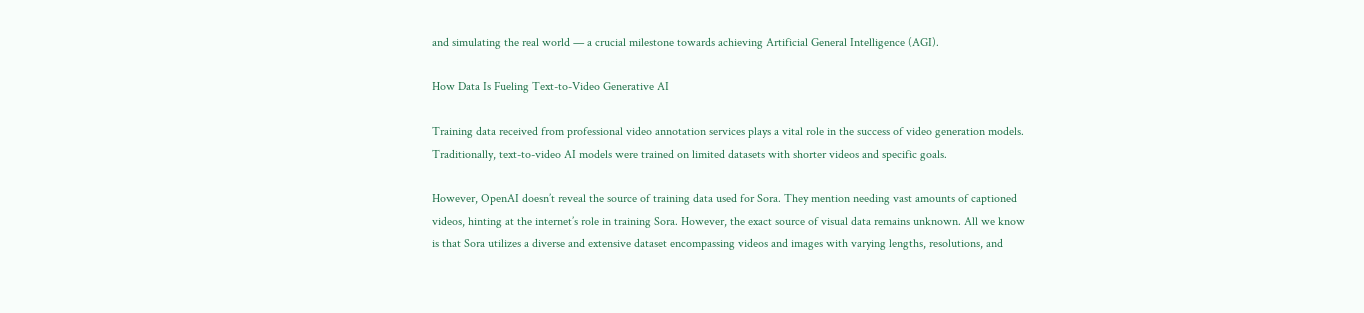and simulating the real world — a crucial milestone towards achieving Artificial General Intelligence (AGI).

How Data Is Fueling Text-to-Video Generative AI

Training data received from professional video annotation services plays a vital role in the success of video generation models. Traditionally, text-to-video AI models were trained on limited datasets with shorter videos and specific goals.

However, OpenAI doesn’t reveal the source of training data used for Sora. They mention needing vast amounts of captioned videos, hinting at the internet’s role in training Sora. However, the exact source of visual data remains unknown. All we know is that Sora utilizes a diverse and extensive dataset encompassing videos and images with varying lengths, resolutions, and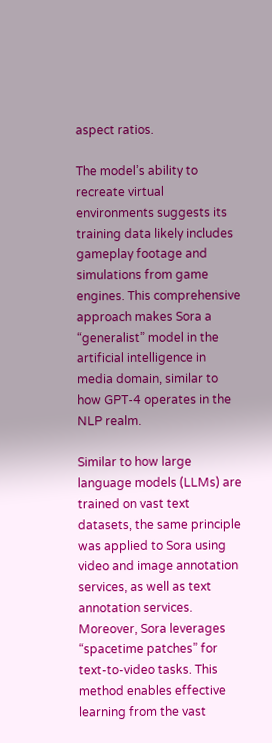aspect ratios.

The model’s ability to recreate virtual environments suggests its training data likely includes gameplay footage and simulations from game engines. This comprehensive approach makes Sora a “generalist” model in the artificial intelligence in media domain, similar to how GPT-4 operates in the NLP realm.

Similar to how large language models (LLMs) are trained on vast text datasets, the same principle was applied to Sora using video and image annotation services, as well as text annotation services. Moreover, Sora leverages “spacetime patches” for text-to-video tasks. This method enables effective learning from the vast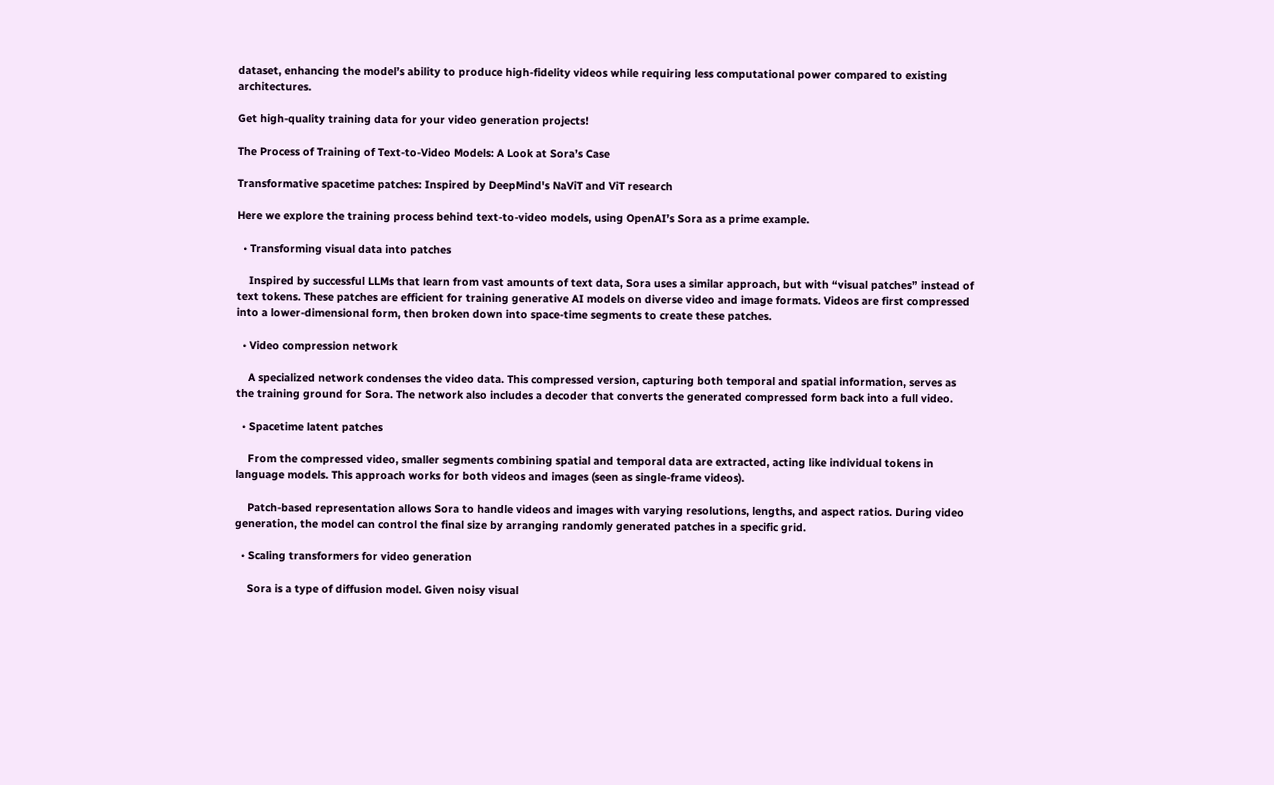dataset, enhancing the model’s ability to produce high-fidelity videos while requiring less computational power compared to existing architectures.

Get high-quality training data for your video generation projects!

The Process of Training of Text-to-Video Models: A Look at Sora’s Case

Transformative spacetime patches: Inspired by DeepMind's NaViT and ViT research

Here we explore the training process behind text-to-video models, using OpenAI’s Sora as a prime example.

  • Transforming visual data into patches

    Inspired by successful LLMs that learn from vast amounts of text data, Sora uses a similar approach, but with “visual patches” instead of text tokens. These patches are efficient for training generative AI models on diverse video and image formats. Videos are first compressed into a lower-dimensional form, then broken down into space-time segments to create these patches.

  • Video compression network

    A specialized network condenses the video data. This compressed version, capturing both temporal and spatial information, serves as the training ground for Sora. The network also includes a decoder that converts the generated compressed form back into a full video.

  • Spacetime latent patches

    From the compressed video, smaller segments combining spatial and temporal data are extracted, acting like individual tokens in language models. This approach works for both videos and images (seen as single-frame videos).

    Patch-based representation allows Sora to handle videos and images with varying resolutions, lengths, and aspect ratios. During video generation, the model can control the final size by arranging randomly generated patches in a specific grid.

  • Scaling transformers for video generation

    Sora is a type of diffusion model. Given noisy visual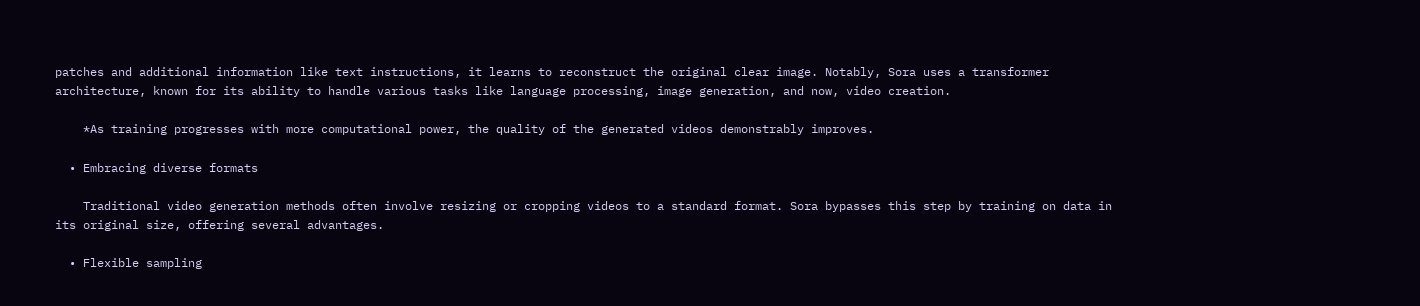patches and additional information like text instructions, it learns to reconstruct the original clear image. Notably, Sora uses a transformer architecture, known for its ability to handle various tasks like language processing, image generation, and now, video creation.

    *As training progresses with more computational power, the quality of the generated videos demonstrably improves.

  • Embracing diverse formats

    Traditional video generation methods often involve resizing or cropping videos to a standard format. Sora bypasses this step by training on data in its original size, offering several advantages.

  • Flexible sampling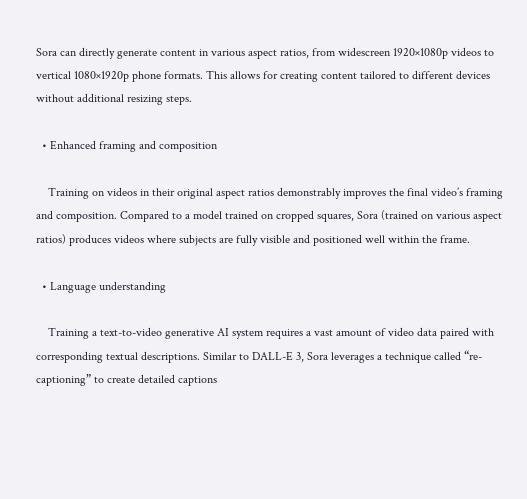Sora can directly generate content in various aspect ratios, from widescreen 1920×1080p videos to vertical 1080×1920p phone formats. This allows for creating content tailored to different devices without additional resizing steps.

  • Enhanced framing and composition

    Training on videos in their original aspect ratios demonstrably improves the final video’s framing and composition. Compared to a model trained on cropped squares, Sora (trained on various aspect ratios) produces videos where subjects are fully visible and positioned well within the frame.

  • Language understanding

    Training a text-to-video generative AI system requires a vast amount of video data paired with corresponding textual descriptions. Similar to DALL-E 3, Sora leverages a technique called “re-captioning” to create detailed captions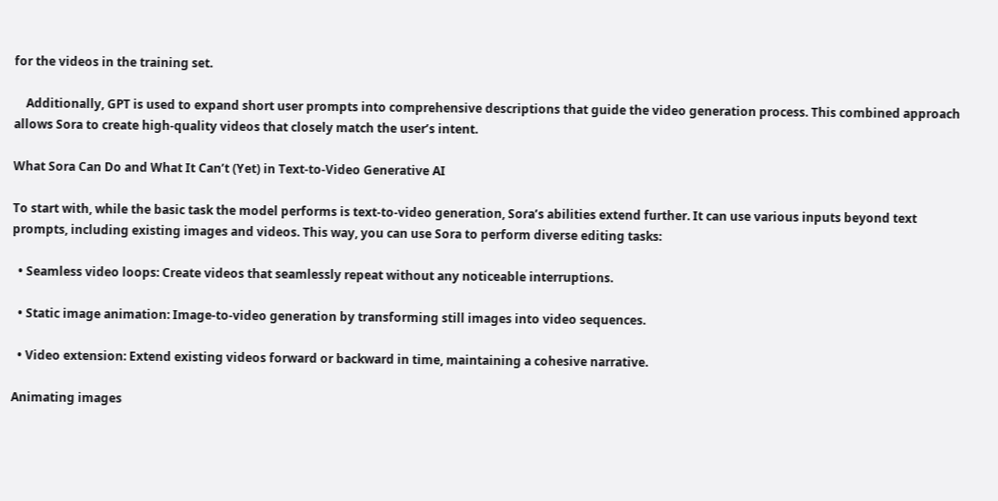for the videos in the training set.

    Additionally, GPT is used to expand short user prompts into comprehensive descriptions that guide the video generation process. This combined approach allows Sora to create high-quality videos that closely match the user’s intent.

What Sora Can Do and What It Can’t (Yet) in Text-to-Video Generative AI

To start with, while the basic task the model performs is text-to-video generation, Sora’s abilities extend further. It can use various inputs beyond text prompts, including existing images and videos. This way, you can use Sora to perform diverse editing tasks:

  • Seamless video loops: Create videos that seamlessly repeat without any noticeable interruptions.

  • Static image animation: Image-to-video generation by transforming still images into video sequences.

  • Video extension: Extend existing videos forward or backward in time, maintaining a cohesive narrative.

Animating images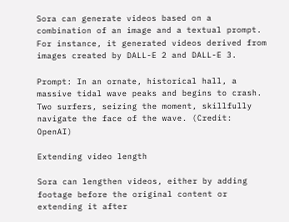Sora can generate videos based on a combination of an image and a textual prompt. For instance, it generated videos derived from images created by DALL-E 2 and DALL-E 3.

Prompt: In an ornate, historical hall, a massive tidal wave peaks and begins to crash. Two surfers, seizing the moment, skillfully navigate the face of the wave. (Credit: OpenAI)

Extending video length

Sora can lengthen videos, either by adding footage before the original content or extending it after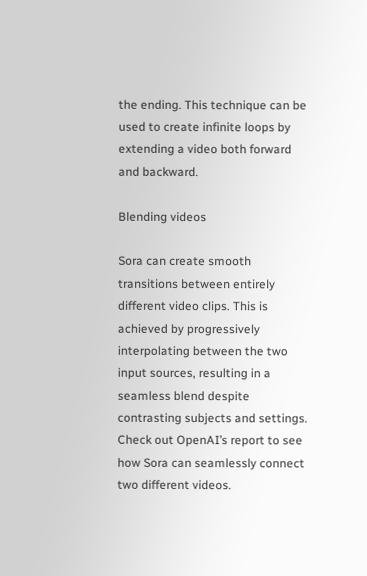the ending. This technique can be used to create infinite loops by extending a video both forward and backward.

Blending videos

Sora can create smooth transitions between entirely different video clips. This is achieved by progressively interpolating between the two input sources, resulting in a seamless blend despite contrasting subjects and settings. Check out OpenAI’s report to see how Sora can seamlessly connect two different videos.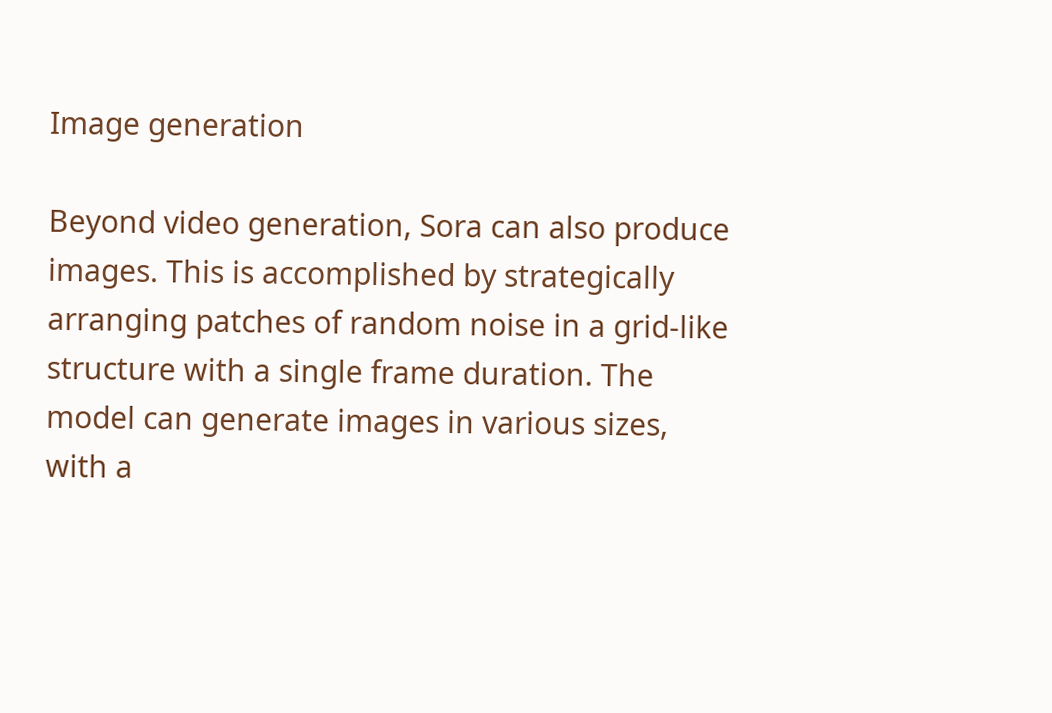Image generation

Beyond video generation, Sora can also produce images. This is accomplished by strategically arranging patches of random noise in a grid-like structure with a single frame duration. The model can generate images in various sizes, with a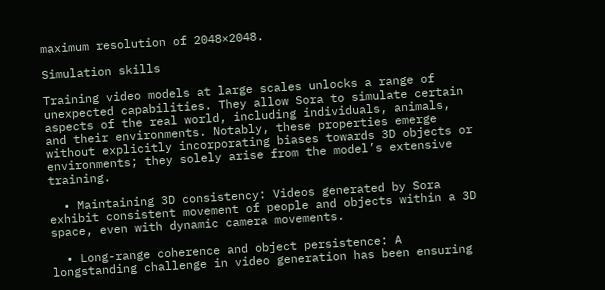maximum resolution of 2048×2048.

Simulation skills

Training video models at large scales unlocks a range of unexpected capabilities. They allow Sora to simulate certain aspects of the real world, including individuals, animals, and their environments. Notably, these properties emerge without explicitly incorporating biases towards 3D objects or environments; they solely arise from the model’s extensive training.

  • Maintaining 3D consistency: Videos generated by Sora exhibit consistent movement of people and objects within a 3D space, even with dynamic camera movements.

  • Long-range coherence and object persistence: A longstanding challenge in video generation has been ensuring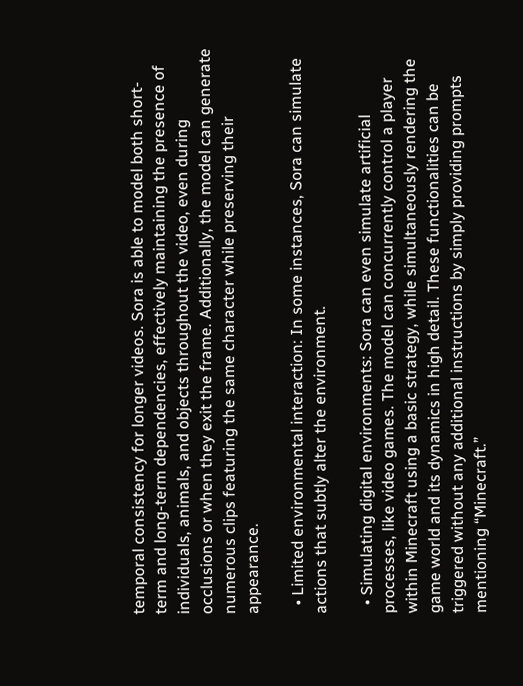temporal consistency for longer videos. Sora is able to model both short-term and long-term dependencies, effectively maintaining the presence of individuals, animals, and objects throughout the video, even during occlusions or when they exit the frame. Additionally, the model can generate numerous clips featuring the same character while preserving their appearance.

  • Limited environmental interaction: In some instances, Sora can simulate actions that subtly alter the environment.

  • Simulating digital environments: Sora can even simulate artificial processes, like video games. The model can concurrently control a player within Minecraft using a basic strategy, while simultaneously rendering the game world and its dynamics in high detail. These functionalities can be triggered without any additional instructions by simply providing prompts mentioning “Minecraft.”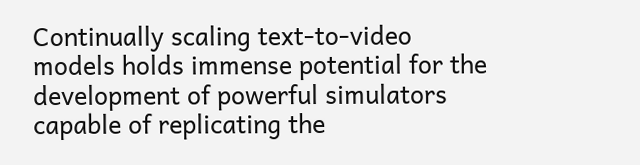Continually scaling text-to-video models holds immense potential for the development of powerful simulators capable of replicating the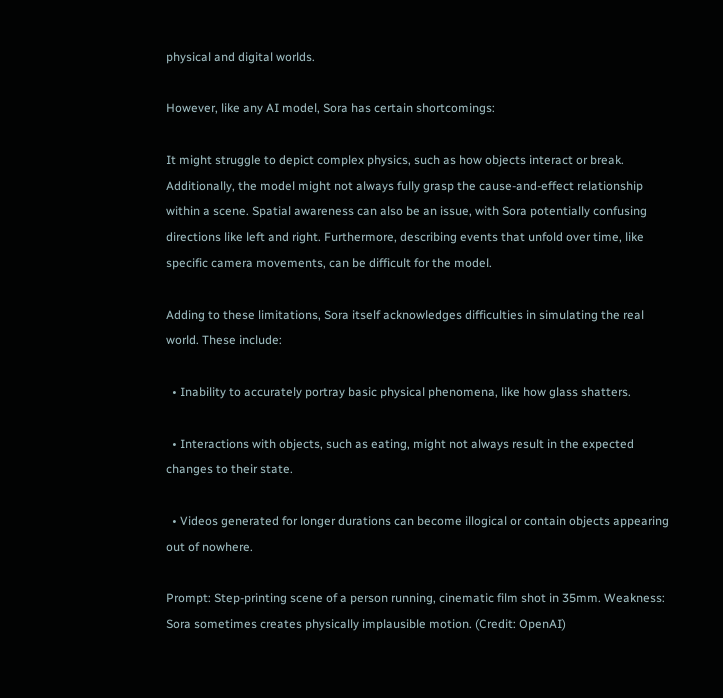physical and digital worlds.

However, like any AI model, Sora has certain shortcomings:

It might struggle to depict complex physics, such as how objects interact or break. Additionally, the model might not always fully grasp the cause-and-effect relationship within a scene. Spatial awareness can also be an issue, with Sora potentially confusing directions like left and right. Furthermore, describing events that unfold over time, like specific camera movements, can be difficult for the model.

Adding to these limitations, Sora itself acknowledges difficulties in simulating the real world. These include:

  • Inability to accurately portray basic physical phenomena, like how glass shatters.

  • Interactions with objects, such as eating, might not always result in the expected changes to their state.

  • Videos generated for longer durations can become illogical or contain objects appearing out of nowhere.

Prompt: Step-printing scene of a person running, cinematic film shot in 35mm. Weakness: Sora sometimes creates physically implausible motion. (Credit: OpenAI)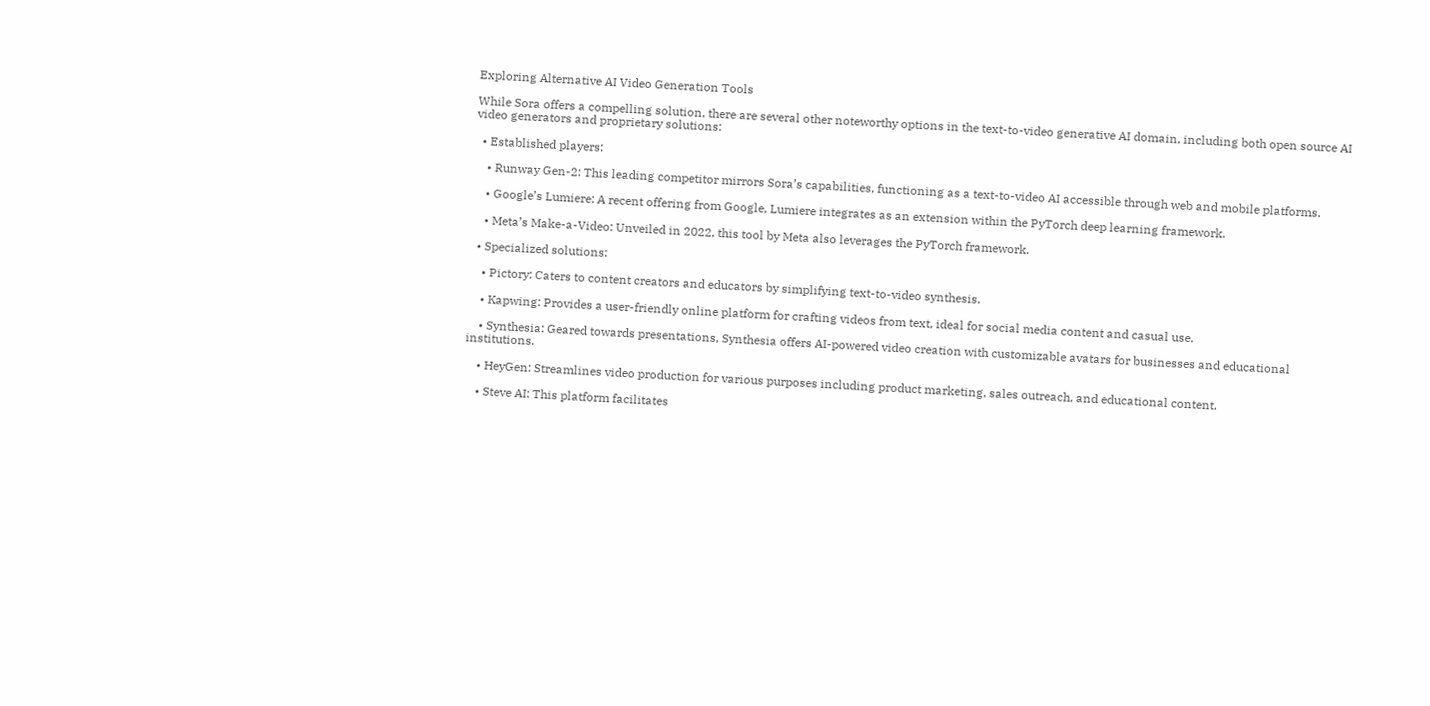Exploring Alternative AI Video Generation Tools

While Sora offers a compelling solution, there are several other noteworthy options in the text-to-video generative AI domain, including both open source AI video generators and proprietary solutions:

  • Established players:

    • Runway Gen-2: This leading competitor mirrors Sora’s capabilities, functioning as a text-to-video AI accessible through web and mobile platforms.

    • Google’s Lumiere: A recent offering from Google, Lumiere integrates as an extension within the PyTorch deep learning framework.

    • Meta’s Make-a-Video: Unveiled in 2022, this tool by Meta also leverages the PyTorch framework.

  • Specialized solutions:

    • Pictory: Caters to content creators and educators by simplifying text-to-video synthesis.

    • Kapwing: Provides a user-friendly online platform for crafting videos from text, ideal for social media content and casual use.

    • Synthesia: Geared towards presentations, Synthesia offers AI-powered video creation with customizable avatars for businesses and educational institutions.

    • HeyGen: Streamlines video production for various purposes including product marketing, sales outreach, and educational content.

    • Steve AI: This platform facilitates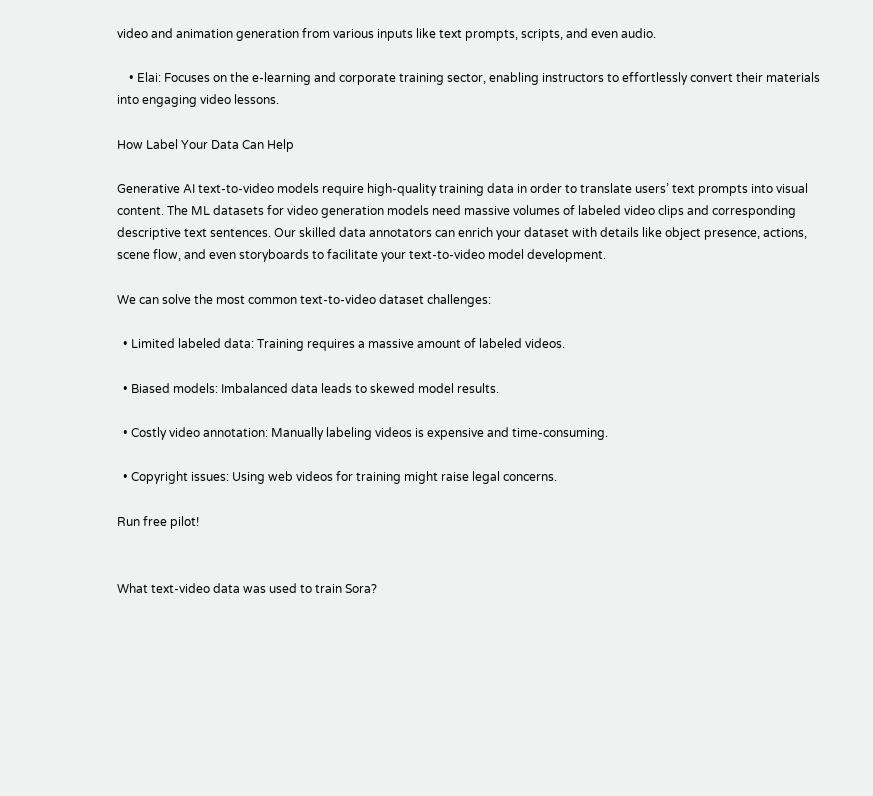video and animation generation from various inputs like text prompts, scripts, and even audio.

    • Elai: Focuses on the e-learning and corporate training sector, enabling instructors to effortlessly convert their materials into engaging video lessons.

How Label Your Data Can Help

Generative AI text-to-video models require high-quality training data in order to translate users’ text prompts into visual content. The ML datasets for video generation models need massive volumes of labeled video clips and corresponding descriptive text sentences. Our skilled data annotators can enrich your dataset with details like object presence, actions, scene flow, and even storyboards to facilitate your text-to-video model development.

We can solve the most common text-to-video dataset challenges:

  • Limited labeled data: Training requires a massive amount of labeled videos.

  • Biased models: Imbalanced data leads to skewed model results.

  • Costly video annotation: Manually labeling videos is expensive and time-consuming.

  • Copyright issues: Using web videos for training might raise legal concerns.

Run free pilot!


What text-video data was used to train Sora?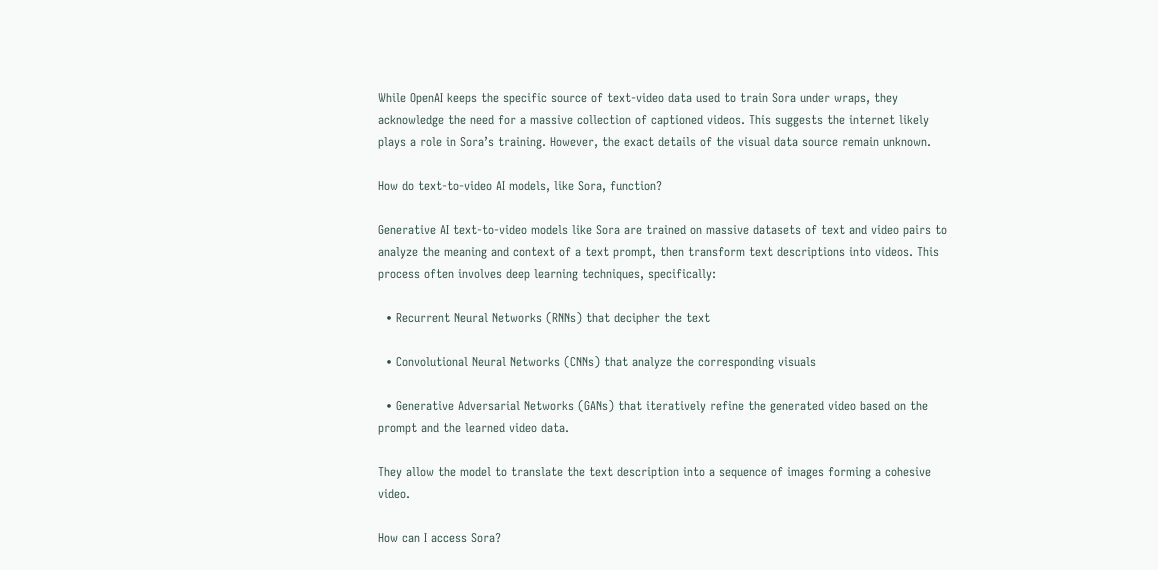While OpenAI keeps the specific source of text-video data used to train Sora under wraps, they acknowledge the need for a massive collection of captioned videos. This suggests the internet likely plays a role in Sora’s training. However, the exact details of the visual data source remain unknown.

How do text-to-video AI models, like Sora, function?

Generative AI text-to-video models like Sora are trained on massive datasets of text and video pairs to analyze the meaning and context of a text prompt, then transform text descriptions into videos. This process often involves deep learning techniques, specifically:

  • Recurrent Neural Networks (RNNs) that decipher the text

  • Convolutional Neural Networks (CNNs) that analyze the corresponding visuals

  • Generative Adversarial Networks (GANs) that iteratively refine the generated video based on the prompt and the learned video data.

They allow the model to translate the text description into a sequence of images forming a cohesive video.

How can I access Sora?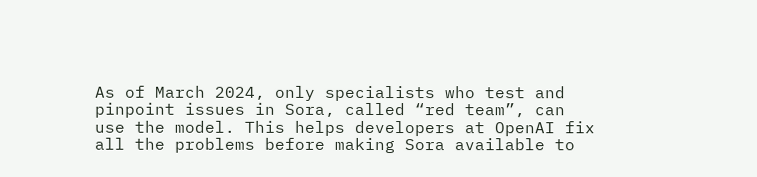As of March 2024, only specialists who test and pinpoint issues in Sora, called “red team”, can use the model. This helps developers at OpenAI fix all the problems before making Sora available to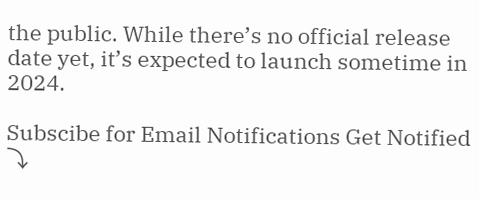the public. While there’s no official release date yet, it’s expected to launch sometime in 2024.

Subscibe for Email Notifications Get Notified ⤵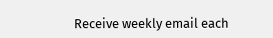Receive weekly email each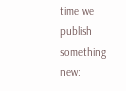time we publish something new: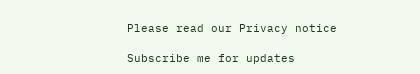Please read our Privacy notice

Subscribe me for updates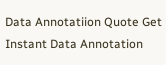Data Annotatiion Quote Get Instant Data Annotation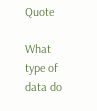Quote

What type of data do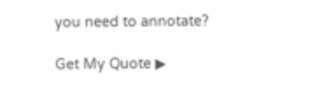you need to annotate?

Get My Quote ▶